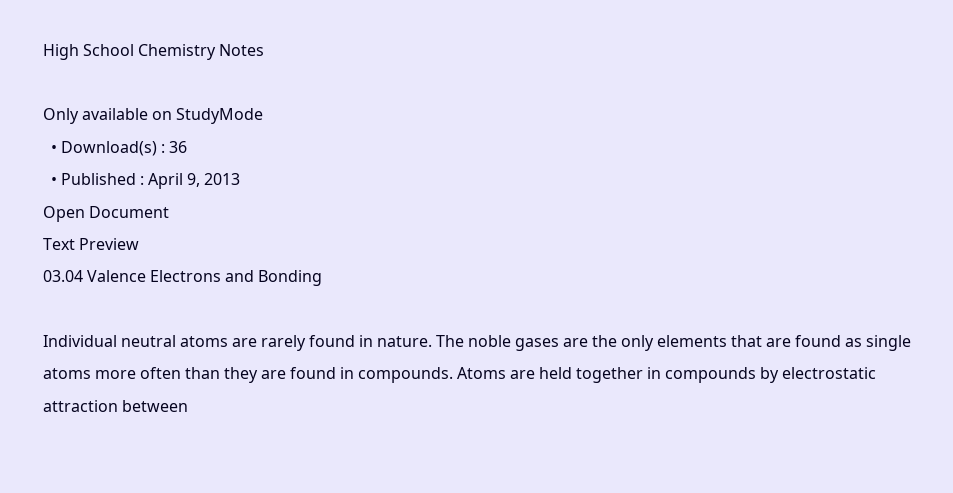High School Chemistry Notes

Only available on StudyMode
  • Download(s) : 36
  • Published : April 9, 2013
Open Document
Text Preview
03.04 Valence Electrons and Bonding

Individual neutral atoms are rarely found in nature. The noble gases are the only elements that are found as single atoms more often than they are found in compounds. Atoms are held together in compounds by electrostatic attraction between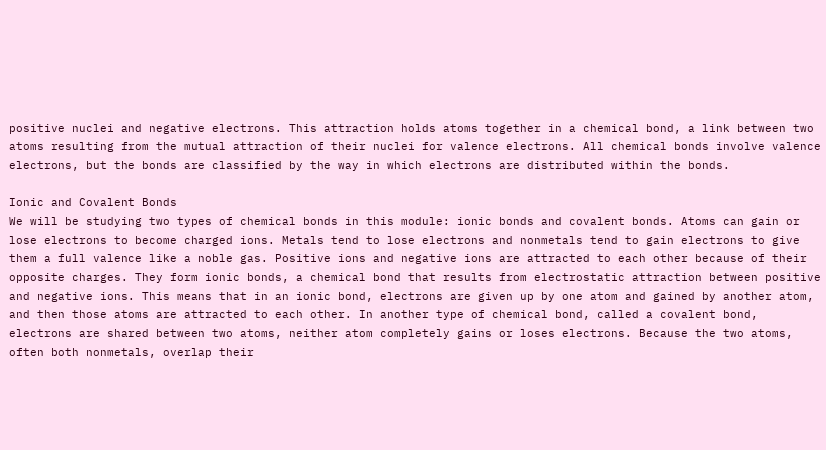positive nuclei and negative electrons. This attraction holds atoms together in a chemical bond, a link between two atoms resulting from the mutual attraction of their nuclei for valence electrons. All chemical bonds involve valence electrons, but the bonds are classified by the way in which electrons are distributed within the bonds.

Ionic and Covalent Bonds
We will be studying two types of chemical bonds in this module: ionic bonds and covalent bonds. Atoms can gain or lose electrons to become charged ions. Metals tend to lose electrons and nonmetals tend to gain electrons to give them a full valence like a noble gas. Positive ions and negative ions are attracted to each other because of their opposite charges. They form ionic bonds, a chemical bond that results from electrostatic attraction between positive and negative ions. This means that in an ionic bond, electrons are given up by one atom and gained by another atom, and then those atoms are attracted to each other. In another type of chemical bond, called a covalent bond, electrons are shared between two atoms, neither atom completely gains or loses electrons. Because the two atoms, often both nonmetals, overlap their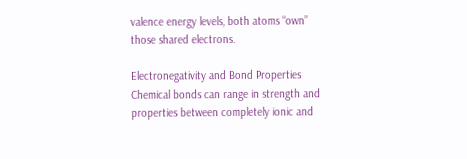valence energy levels, both atoms “own” those shared electrons.

Electronegativity and Bond Properties
Chemical bonds can range in strength and properties between completely ionic and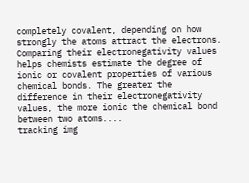completely covalent, depending on how strongly the atoms attract the electrons. Comparing their electronegativity values helps chemists estimate the degree of ionic or covalent properties of various chemical bonds. The greater the difference in their electronegativity values, the more ionic the chemical bond between two atoms....
tracking img